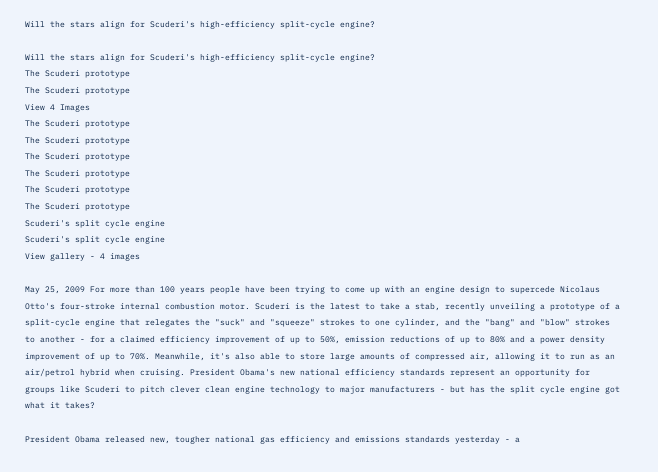Will the stars align for Scuderi's high-efficiency split-cycle engine?

Will the stars align for Scuderi's high-efficiency split-cycle engine?
The Scuderi prototype
The Scuderi prototype
View 4 Images
The Scuderi prototype
The Scuderi prototype
The Scuderi prototype
The Scuderi prototype
The Scuderi prototype
The Scuderi prototype
Scuderi's split cycle engine
Scuderi's split cycle engine
View gallery - 4 images

May 25, 2009 For more than 100 years people have been trying to come up with an engine design to supercede Nicolaus Otto's four-stroke internal combustion motor. Scuderi is the latest to take a stab, recently unveiling a prototype of a split-cycle engine that relegates the "suck" and "squeeze" strokes to one cylinder, and the "bang" and "blow" strokes to another - for a claimed efficiency improvement of up to 50%, emission reductions of up to 80% and a power density improvement of up to 70%. Meanwhile, it's also able to store large amounts of compressed air, allowing it to run as an air/petrol hybrid when cruising. President Obama's new national efficiency standards represent an opportunity for groups like Scuderi to pitch clever clean engine technology to major manufacturers - but has the split cycle engine got what it takes?

President Obama released new, tougher national gas efficiency and emissions standards yesterday - a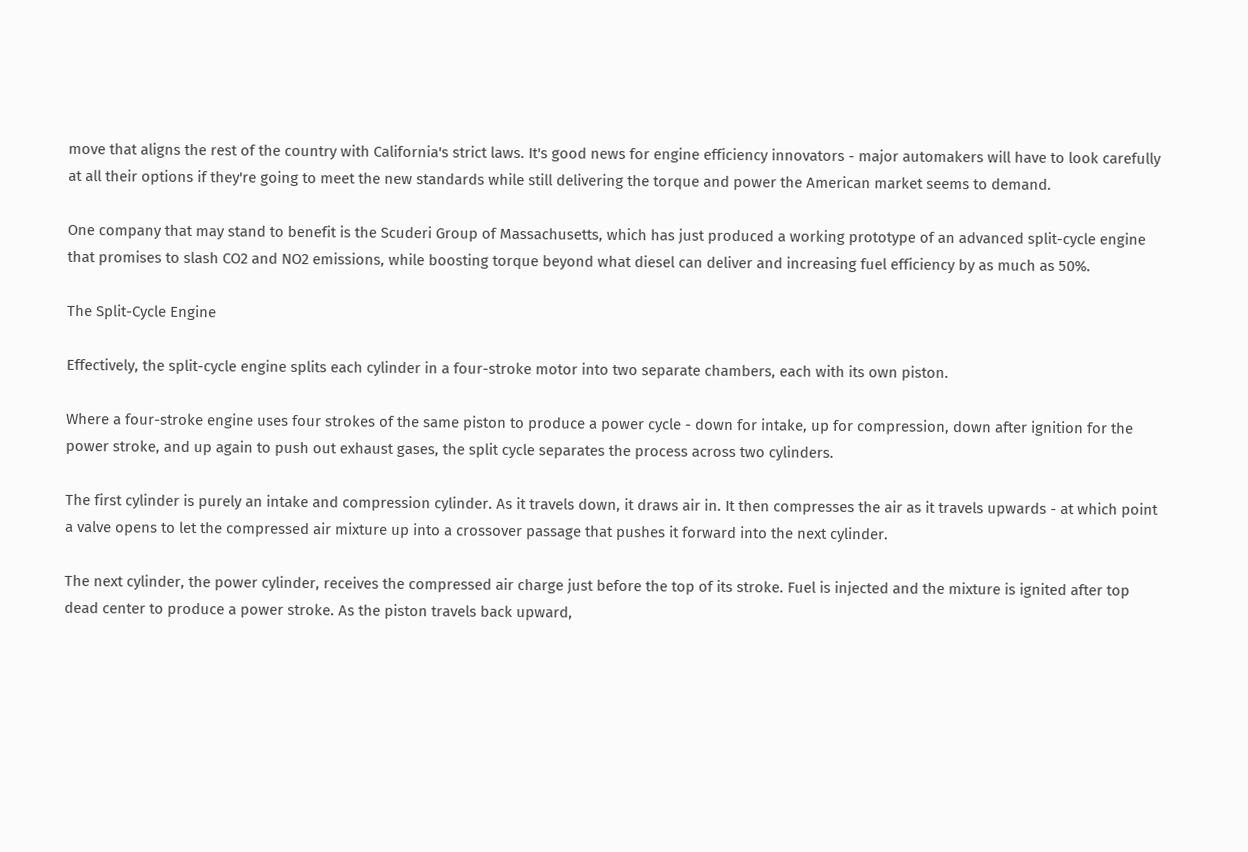move that aligns the rest of the country with California's strict laws. It's good news for engine efficiency innovators - major automakers will have to look carefully at all their options if they're going to meet the new standards while still delivering the torque and power the American market seems to demand.

One company that may stand to benefit is the Scuderi Group of Massachusetts, which has just produced a working prototype of an advanced split-cycle engine that promises to slash CO2 and NO2 emissions, while boosting torque beyond what diesel can deliver and increasing fuel efficiency by as much as 50%.

The Split-Cycle Engine

Effectively, the split-cycle engine splits each cylinder in a four-stroke motor into two separate chambers, each with its own piston.

Where a four-stroke engine uses four strokes of the same piston to produce a power cycle - down for intake, up for compression, down after ignition for the power stroke, and up again to push out exhaust gases, the split cycle separates the process across two cylinders.

The first cylinder is purely an intake and compression cylinder. As it travels down, it draws air in. It then compresses the air as it travels upwards - at which point a valve opens to let the compressed air mixture up into a crossover passage that pushes it forward into the next cylinder.

The next cylinder, the power cylinder, receives the compressed air charge just before the top of its stroke. Fuel is injected and the mixture is ignited after top dead center to produce a power stroke. As the piston travels back upward,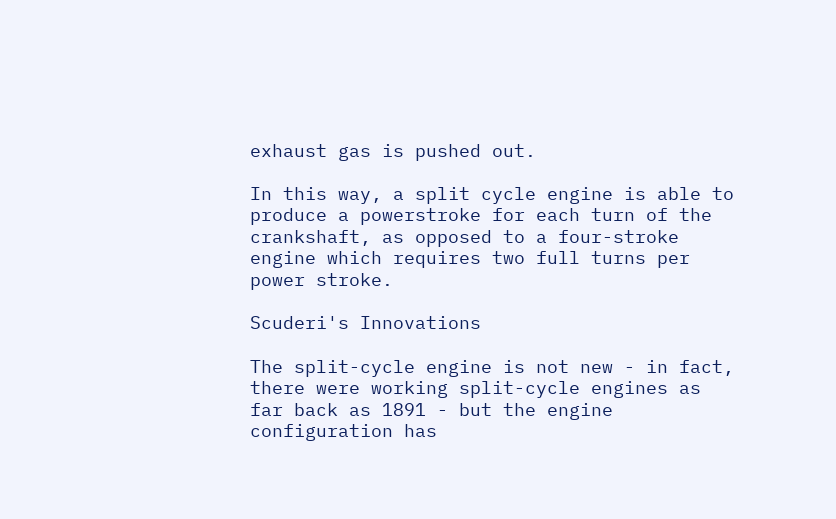exhaust gas is pushed out.

In this way, a split cycle engine is able to produce a powerstroke for each turn of the crankshaft, as opposed to a four-stroke engine which requires two full turns per power stroke.

Scuderi's Innovations

The split-cycle engine is not new - in fact, there were working split-cycle engines as far back as 1891 - but the engine configuration has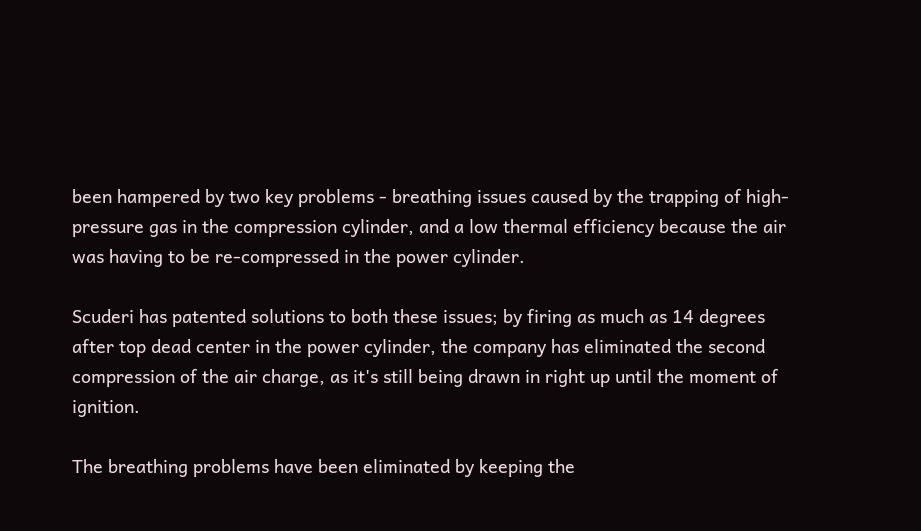been hampered by two key problems - breathing issues caused by the trapping of high-pressure gas in the compression cylinder, and a low thermal efficiency because the air was having to be re-compressed in the power cylinder.

Scuderi has patented solutions to both these issues; by firing as much as 14 degrees after top dead center in the power cylinder, the company has eliminated the second compression of the air charge, as it's still being drawn in right up until the moment of ignition.

The breathing problems have been eliminated by keeping the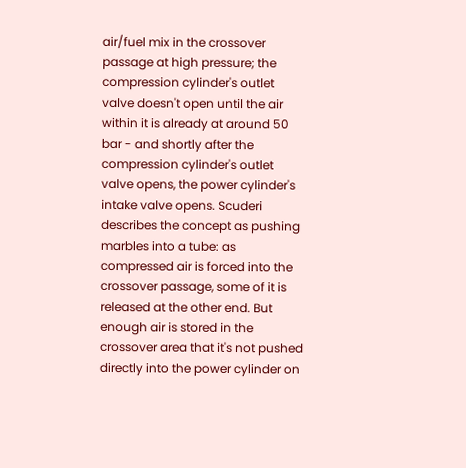air/fuel mix in the crossover passage at high pressure; the compression cylinder's outlet valve doesn't open until the air within it is already at around 50 bar - and shortly after the compression cylinder's outlet valve opens, the power cylinder's intake valve opens. Scuderi describes the concept as pushing marbles into a tube: as compressed air is forced into the crossover passage, some of it is released at the other end. But enough air is stored in the crossover area that it's not pushed directly into the power cylinder on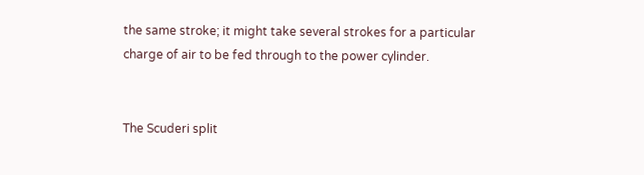the same stroke; it might take several strokes for a particular charge of air to be fed through to the power cylinder.


The Scuderi split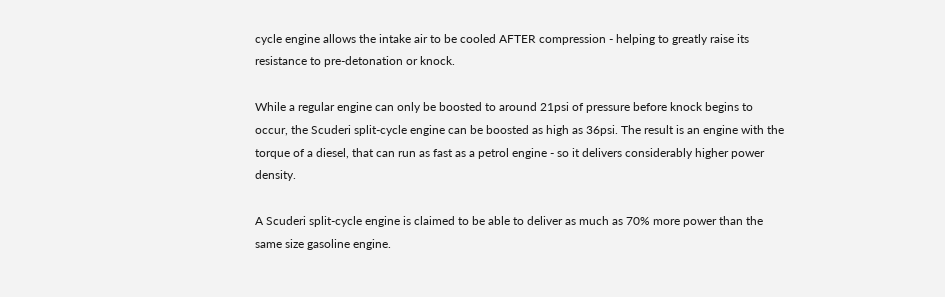cycle engine allows the intake air to be cooled AFTER compression - helping to greatly raise its resistance to pre-detonation or knock.

While a regular engine can only be boosted to around 21psi of pressure before knock begins to occur, the Scuderi split-cycle engine can be boosted as high as 36psi. The result is an engine with the torque of a diesel, that can run as fast as a petrol engine - so it delivers considerably higher power density.

A Scuderi split-cycle engine is claimed to be able to deliver as much as 70% more power than the same size gasoline engine.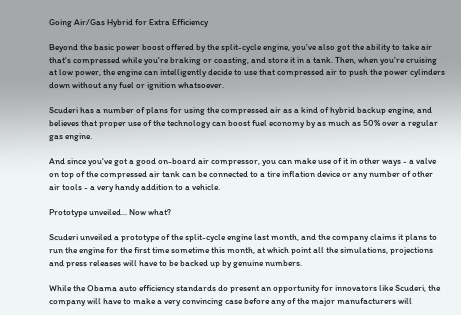Going Air/Gas Hybrid for Extra Efficiency

Beyond the basic power boost offered by the split-cycle engine, you've also got the ability to take air that's compressed while you're braking or coasting, and store it in a tank. Then, when you're cruising at low power, the engine can intelligently decide to use that compressed air to push the power cylinders down without any fuel or ignition whatsoever.

Scuderi has a number of plans for using the compressed air as a kind of hybrid backup engine, and believes that proper use of the technology can boost fuel economy by as much as 50% over a regular gas engine.

And since you've got a good on-board air compressor, you can make use of it in other ways - a valve on top of the compressed air tank can be connected to a tire inflation device or any number of other air tools - a very handy addition to a vehicle.

Prototype unveiled... Now what?

Scuderi unveiled a prototype of the split-cycle engine last month, and the company claims it plans to run the engine for the first time sometime this month, at which point all the simulations, projections and press releases will have to be backed up by genuine numbers.

While the Obama auto efficiency standards do present an opportunity for innovators like Scuderi, the company will have to make a very convincing case before any of the major manufacturers will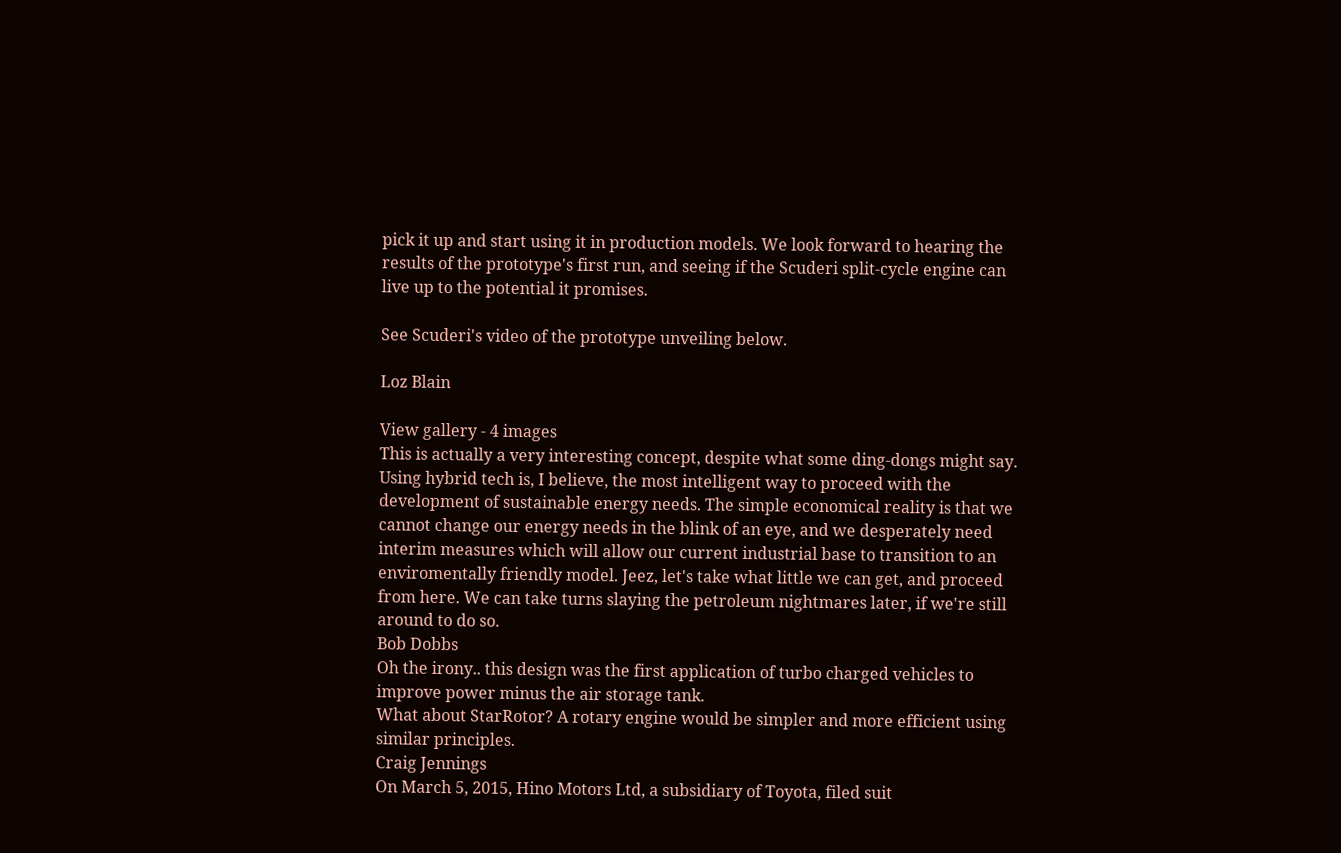pick it up and start using it in production models. We look forward to hearing the results of the prototype's first run, and seeing if the Scuderi split-cycle engine can live up to the potential it promises.

See Scuderi's video of the prototype unveiling below.

Loz Blain

View gallery - 4 images
This is actually a very interesting concept, despite what some ding-dongs might say. Using hybrid tech is, I believe, the most intelligent way to proceed with the development of sustainable energy needs. The simple economical reality is that we cannot change our energy needs in the blink of an eye, and we desperately need interim measures which will allow our current industrial base to transition to an enviromentally friendly model. Jeez, let's take what little we can get, and proceed from here. We can take turns slaying the petroleum nightmares later, if we're still around to do so.
Bob Dobbs
Oh the irony.. this design was the first application of turbo charged vehicles to improve power minus the air storage tank.
What about StarRotor? A rotary engine would be simpler and more efficient using similar principles.
Craig Jennings
On March 5, 2015, Hino Motors Ltd, a subsidiary of Toyota, filed suit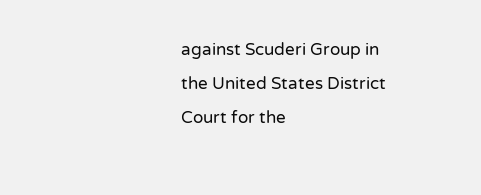against Scuderi Group in the United States District Court for the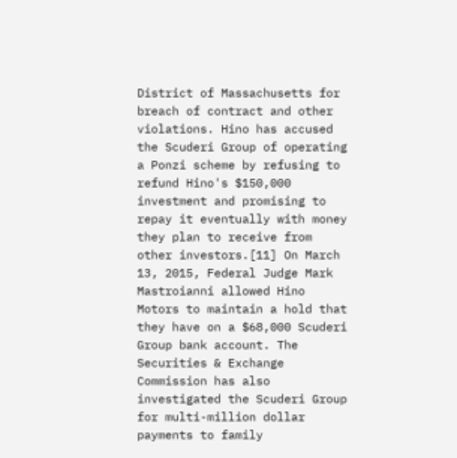District of Massachusetts for breach of contract and other violations. Hino has accused the Scuderi Group of operating a Ponzi scheme by refusing to refund Hino's $150,000 investment and promising to repay it eventually with money they plan to receive from other investors.[11] On March 13, 2015, Federal Judge Mark Mastroianni allowed Hino Motors to maintain a hold that they have on a $68,000 Scuderi Group bank account. The Securities & Exchange Commission has also investigated the Scuderi Group for multi-million dollar payments to family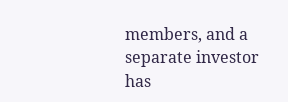members, and a separate investor has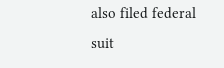also filed federal suit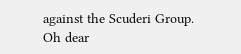against the Scuderi Group. Oh dear